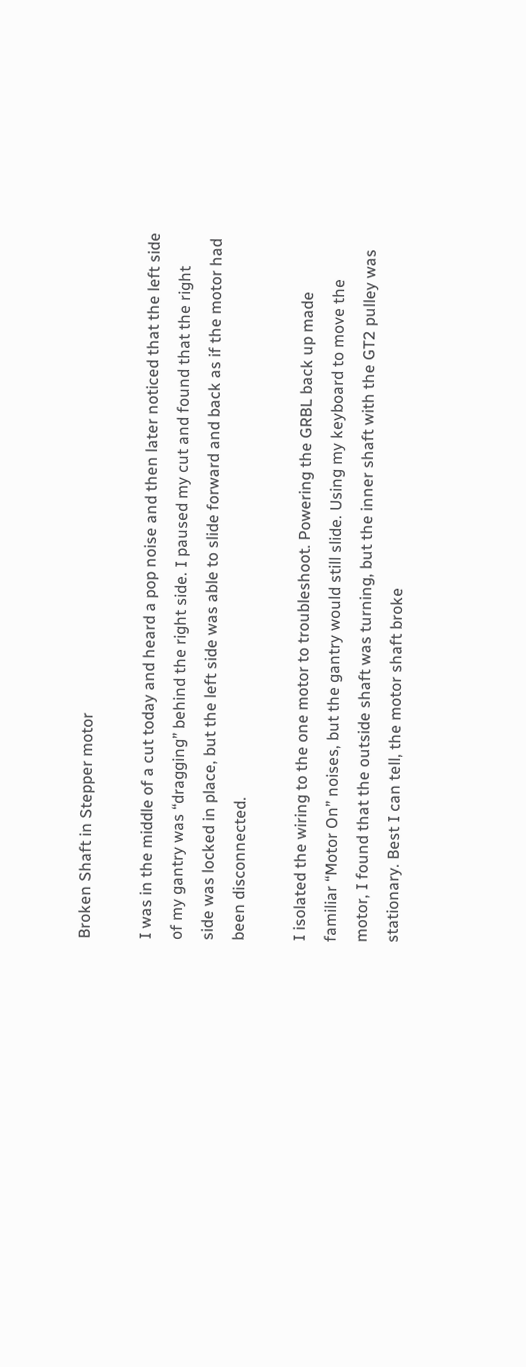Broken Shaft in Stepper motor

I was in the middle of a cut today and heard a pop noise and then later noticed that the left side of my gantry was “dragging” behind the right side. I paused my cut and found that the right side was locked in place, but the left side was able to slide forward and back as if the motor had been disconnected.

I isolated the wiring to the one motor to troubleshoot. Powering the GRBL back up made familiar “Motor On” noises, but the gantry would still slide. Using my keyboard to move the motor, I found that the outside shaft was turning, but the inner shaft with the GT2 pulley was stationary. Best I can tell, the motor shaft broke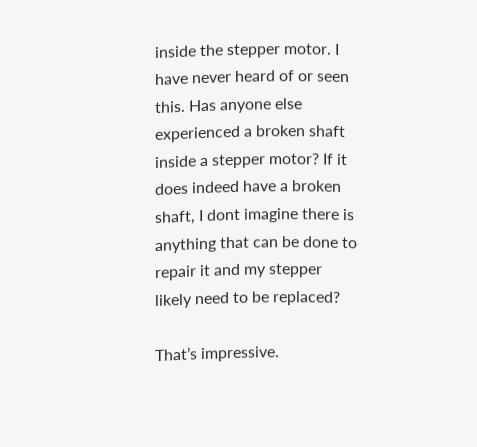inside the stepper motor. I have never heard of or seen this. Has anyone else experienced a broken shaft inside a stepper motor? If it does indeed have a broken shaft, I dont imagine there is anything that can be done to repair it and my stepper likely need to be replaced?

That’s impressive.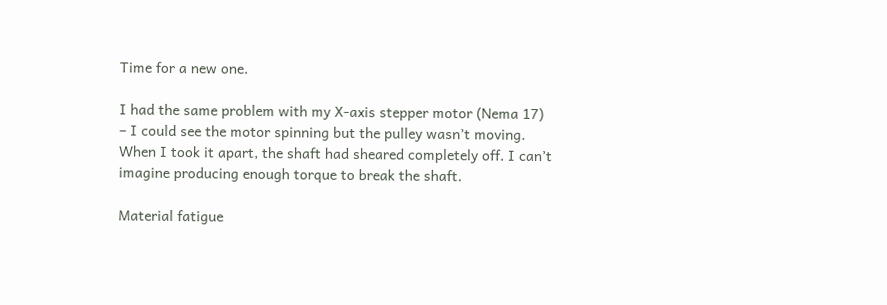Time for a new one.

I had the same problem with my X-axis stepper motor (Nema 17) – I could see the motor spinning but the pulley wasn’t moving. When I took it apart, the shaft had sheared completely off. I can’t imagine producing enough torque to break the shaft.

Material fatigue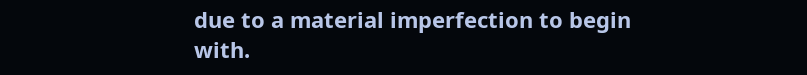due to a material imperfection to begin with.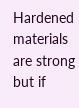Hardened materials are strong but if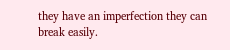they have an imperfection they can break easily.